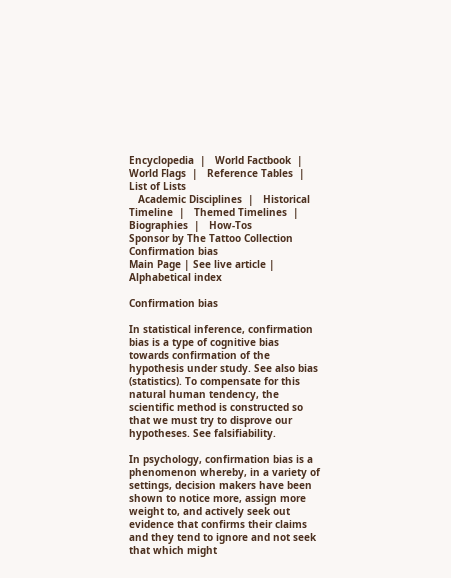Encyclopedia  |   World Factbook  |   World Flags  |   Reference Tables  |   List of Lists
   Academic Disciplines  |   Historical Timeline  |   Themed Timelines  |   Biographies  |   How-Tos
Sponsor by The Tattoo Collection
Confirmation bias
Main Page | See live article | Alphabetical index

Confirmation bias

In statistical inference, confirmation bias is a type of cognitive bias towards confirmation of the hypothesis under study. See also bias (statistics). To compensate for this natural human tendency, the scientific method is constructed so that we must try to disprove our hypotheses. See falsifiability.

In psychology, confirmation bias is a phenomenon whereby, in a variety of settings, decision makers have been shown to notice more, assign more weight to, and actively seek out evidence that confirms their claims and they tend to ignore and not seek that which might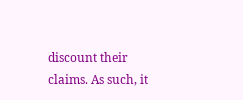discount their claims. As such, it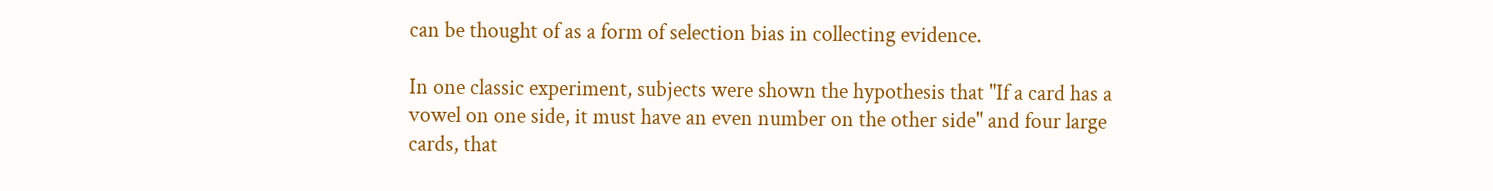can be thought of as a form of selection bias in collecting evidence.

In one classic experiment, subjects were shown the hypothesis that "If a card has a vowel on one side, it must have an even number on the other side" and four large cards, that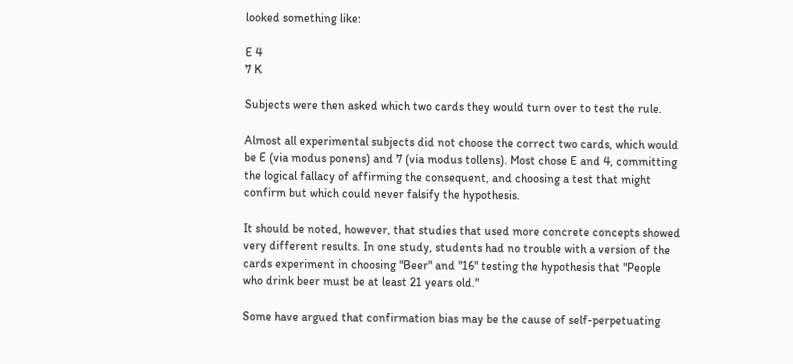looked something like:

E 4
7 K

Subjects were then asked which two cards they would turn over to test the rule.

Almost all experimental subjects did not choose the correct two cards, which would be E (via modus ponens) and 7 (via modus tollens). Most chose E and 4, committing the logical fallacy of affirming the consequent, and choosing a test that might confirm but which could never falsify the hypothesis.

It should be noted, however, that studies that used more concrete concepts showed very different results. In one study, students had no trouble with a version of the cards experiment in choosing "Beer" and "16" testing the hypothesis that "People who drink beer must be at least 21 years old."

Some have argued that confirmation bias may be the cause of self-perpetuating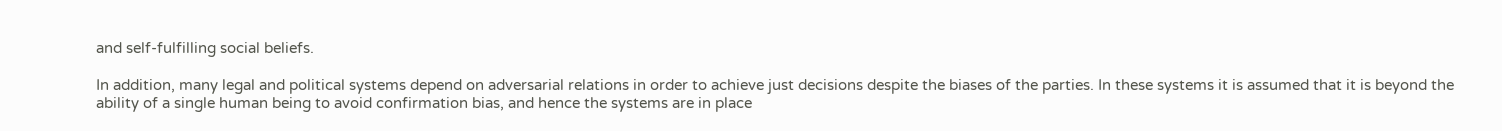and self-fulfilling social beliefs.

In addition, many legal and political systems depend on adversarial relations in order to achieve just decisions despite the biases of the parties. In these systems it is assumed that it is beyond the ability of a single human being to avoid confirmation bias, and hence the systems are in place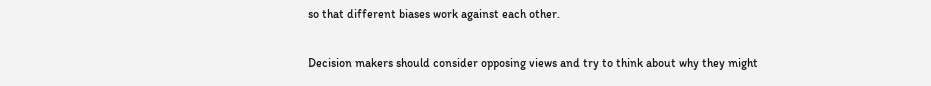so that different biases work against each other.

Decision makers should consider opposing views and try to think about why they might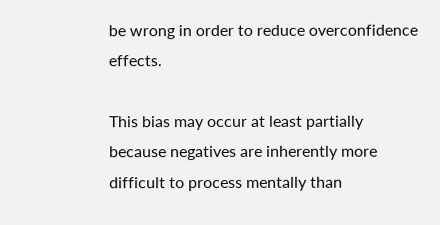be wrong in order to reduce overconfidence effects.

This bias may occur at least partially because negatives are inherently more difficult to process mentally than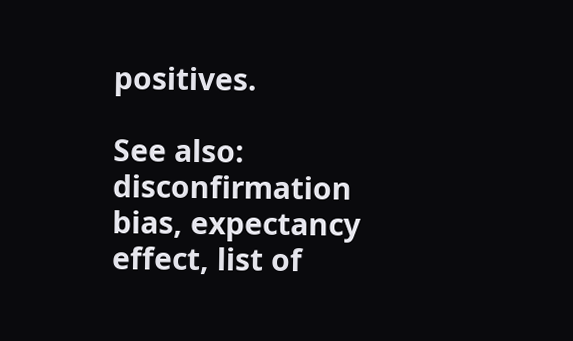positives.

See also: disconfirmation bias, expectancy effect, list of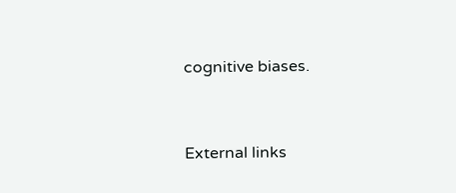cognitive biases.


External links